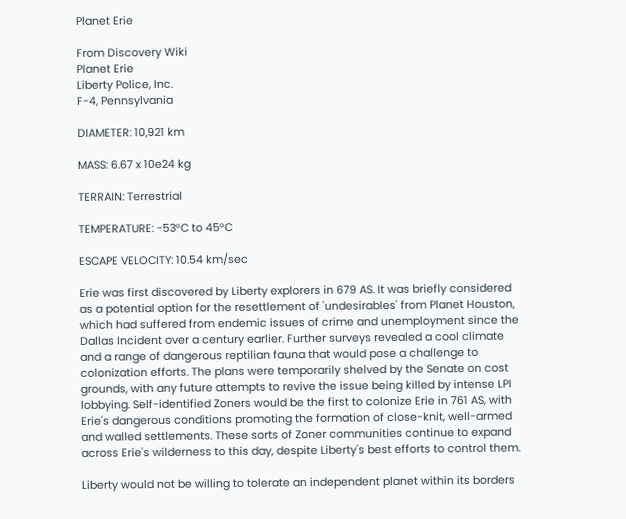Planet Erie

From Discovery Wiki
Planet Erie
Liberty Police, Inc.
F-4, Pennsylvania

DIAMETER: 10,921 km

MASS: 6.67 x 10e24 kg

TERRAIN: Terrestrial

TEMPERATURE: -53°C to 45°C

ESCAPE VELOCITY: 10.54 km/sec

Erie was first discovered by Liberty explorers in 679 AS. It was briefly considered as a potential option for the resettlement of 'undesirables' from Planet Houston, which had suffered from endemic issues of crime and unemployment since the Dallas Incident over a century earlier. Further surveys revealed a cool climate and a range of dangerous reptilian fauna that would pose a challenge to colonization efforts. The plans were temporarily shelved by the Senate on cost grounds, with any future attempts to revive the issue being killed by intense LPI lobbying. Self-identified Zoners would be the first to colonize Erie in 761 AS, with Erie's dangerous conditions promoting the formation of close-knit, well-armed and walled settlements. These sorts of Zoner communities continue to expand across Erie's wilderness to this day, despite Liberty's best efforts to control them.

Liberty would not be willing to tolerate an independent planet within its borders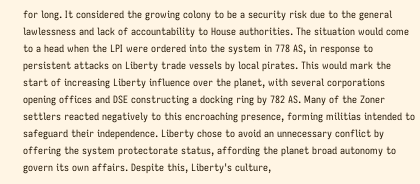for long. It considered the growing colony to be a security risk due to the general lawlessness and lack of accountability to House authorities. The situation would come to a head when the LPI were ordered into the system in 778 AS, in response to persistent attacks on Liberty trade vessels by local pirates. This would mark the start of increasing Liberty influence over the planet, with several corporations opening offices and DSE constructing a docking ring by 782 AS. Many of the Zoner settlers reacted negatively to this encroaching presence, forming militias intended to safeguard their independence. Liberty chose to avoid an unnecessary conflict by offering the system protectorate status, affording the planet broad autonomy to govern its own affairs. Despite this, Liberty's culture,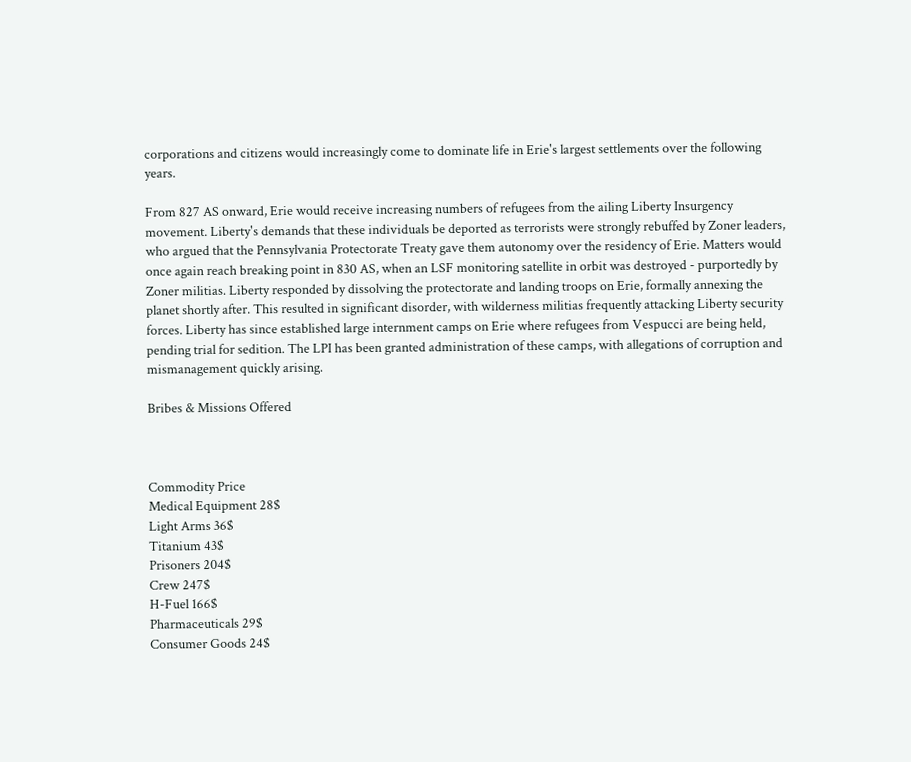corporations and citizens would increasingly come to dominate life in Erie's largest settlements over the following years.

From 827 AS onward, Erie would receive increasing numbers of refugees from the ailing Liberty Insurgency movement. Liberty's demands that these individuals be deported as terrorists were strongly rebuffed by Zoner leaders, who argued that the Pennsylvania Protectorate Treaty gave them autonomy over the residency of Erie. Matters would once again reach breaking point in 830 AS, when an LSF monitoring satellite in orbit was destroyed - purportedly by Zoner militias. Liberty responded by dissolving the protectorate and landing troops on Erie, formally annexing the planet shortly after. This resulted in significant disorder, with wilderness militias frequently attacking Liberty security forces. Liberty has since established large internment camps on Erie where refugees from Vespucci are being held, pending trial for sedition. The LPI has been granted administration of these camps, with allegations of corruption and mismanagement quickly arising.

Bribes & Missions Offered



Commodity Price
Medical Equipment 28$
Light Arms 36$
Titanium 43$
Prisoners 204$
Crew 247$
H-Fuel 166$
Pharmaceuticals 29$
Consumer Goods 24$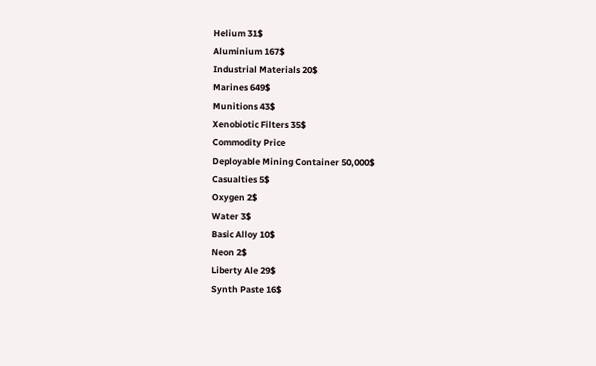Helium 31$
Aluminium 167$
Industrial Materials 20$
Marines 649$
Munitions 43$
Xenobiotic Filters 35$
Commodity Price
Deployable Mining Container 50,000$
Casualties 5$
Oxygen 2$
Water 3$
Basic Alloy 10$
Neon 2$
Liberty Ale 29$
Synth Paste 16$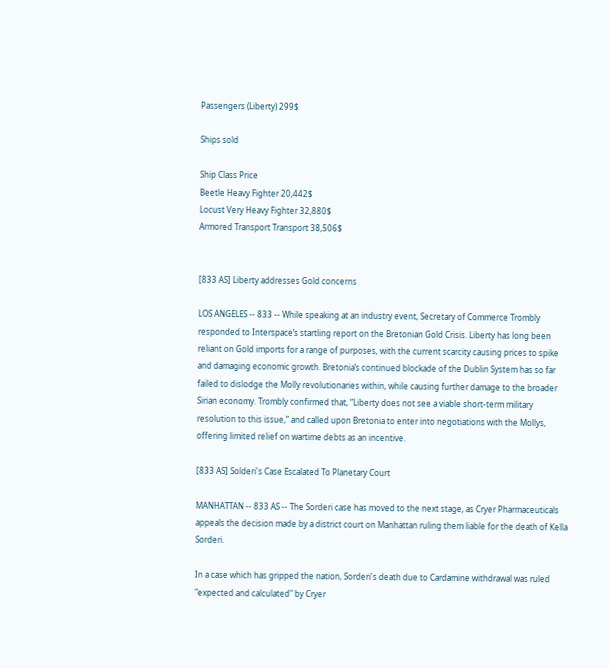Passengers (Liberty) 299$

Ships sold

Ship Class Price
Beetle Heavy Fighter 20,442$
Locust Very Heavy Fighter 32,880$
Armored Transport Transport 38,506$


[833 AS] Liberty addresses Gold concerns

LOS ANGELES -- 833 -- While speaking at an industry event, Secretary of Commerce Trombly responded to Interspace’s startling report on the Bretonian Gold Crisis. Liberty has long been reliant on Gold imports for a range of purposes, with the current scarcity causing prices to spike and damaging economic growth. Bretonia’s continued blockade of the Dublin System has so far failed to dislodge the Molly revolutionaries within, while causing further damage to the broader Sirian economy. Trombly confirmed that, “Liberty does not see a viable short-term military resolution to this issue,” and called upon Bretonia to enter into negotiations with the Mollys, offering limited relief on wartime debts as an incentive.

[833 AS] Solderi's Case Escalated To Planetary Court

MANHATTAN -- 833 AS -- The Sorderi case has moved to the next stage, as Cryer Pharmaceuticals appeals the decision made by a district court on Manhattan ruling them liable for the death of Kella Sorderi.

In a case which has gripped the nation, Sorderi's death due to Cardamine withdrawal was ruled "expected and calculated" by Cryer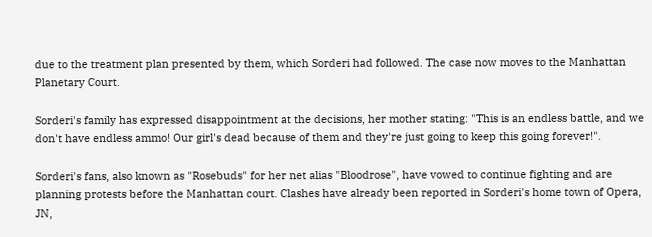due to the treatment plan presented by them, which Sorderi had followed. The case now moves to the Manhattan Planetary Court.

Sorderi's family has expressed disappointment at the decisions, her mother stating: "This is an endless battle, and we don't have endless ammo! Our girl's dead because of them and they're just going to keep this going forever!".

Sorderi's fans, also known as "Rosebuds" for her net alias "Bloodrose", have vowed to continue fighting and are planning protests before the Manhattan court. Clashes have already been reported in Sorderi's home town of Opera, JN,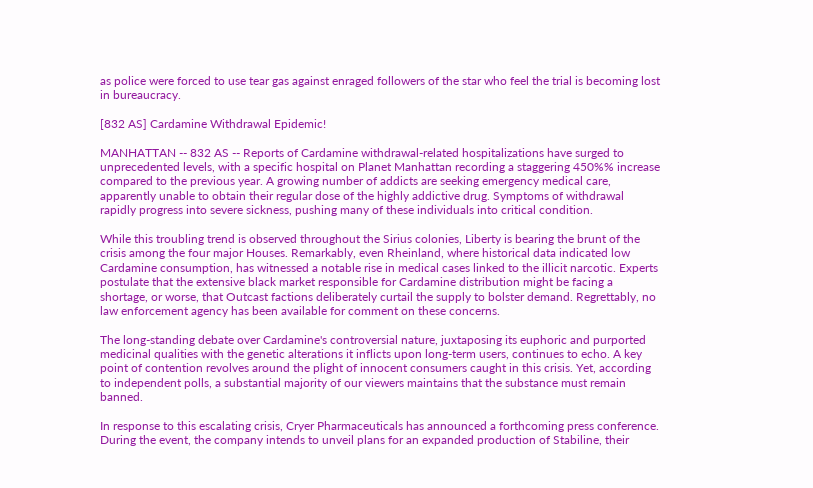as police were forced to use tear gas against enraged followers of the star who feel the trial is becoming lost in bureaucracy.

[832 AS] Cardamine Withdrawal Epidemic!

MANHATTAN -- 832 AS -- Reports of Cardamine withdrawal-related hospitalizations have surged to unprecedented levels, with a specific hospital on Planet Manhattan recording a staggering 450%% increase compared to the previous year. A growing number of addicts are seeking emergency medical care, apparently unable to obtain their regular dose of the highly addictive drug. Symptoms of withdrawal rapidly progress into severe sickness, pushing many of these individuals into critical condition.

While this troubling trend is observed throughout the Sirius colonies, Liberty is bearing the brunt of the crisis among the four major Houses. Remarkably, even Rheinland, where historical data indicated low Cardamine consumption, has witnessed a notable rise in medical cases linked to the illicit narcotic. Experts postulate that the extensive black market responsible for Cardamine distribution might be facing a shortage, or worse, that Outcast factions deliberately curtail the supply to bolster demand. Regrettably, no law enforcement agency has been available for comment on these concerns.

The long-standing debate over Cardamine's controversial nature, juxtaposing its euphoric and purported medicinal qualities with the genetic alterations it inflicts upon long-term users, continues to echo. A key point of contention revolves around the plight of innocent consumers caught in this crisis. Yet, according to independent polls, a substantial majority of our viewers maintains that the substance must remain banned.

In response to this escalating crisis, Cryer Pharmaceuticals has announced a forthcoming press conference. During the event, the company intends to unveil plans for an expanded production of Stabiline, their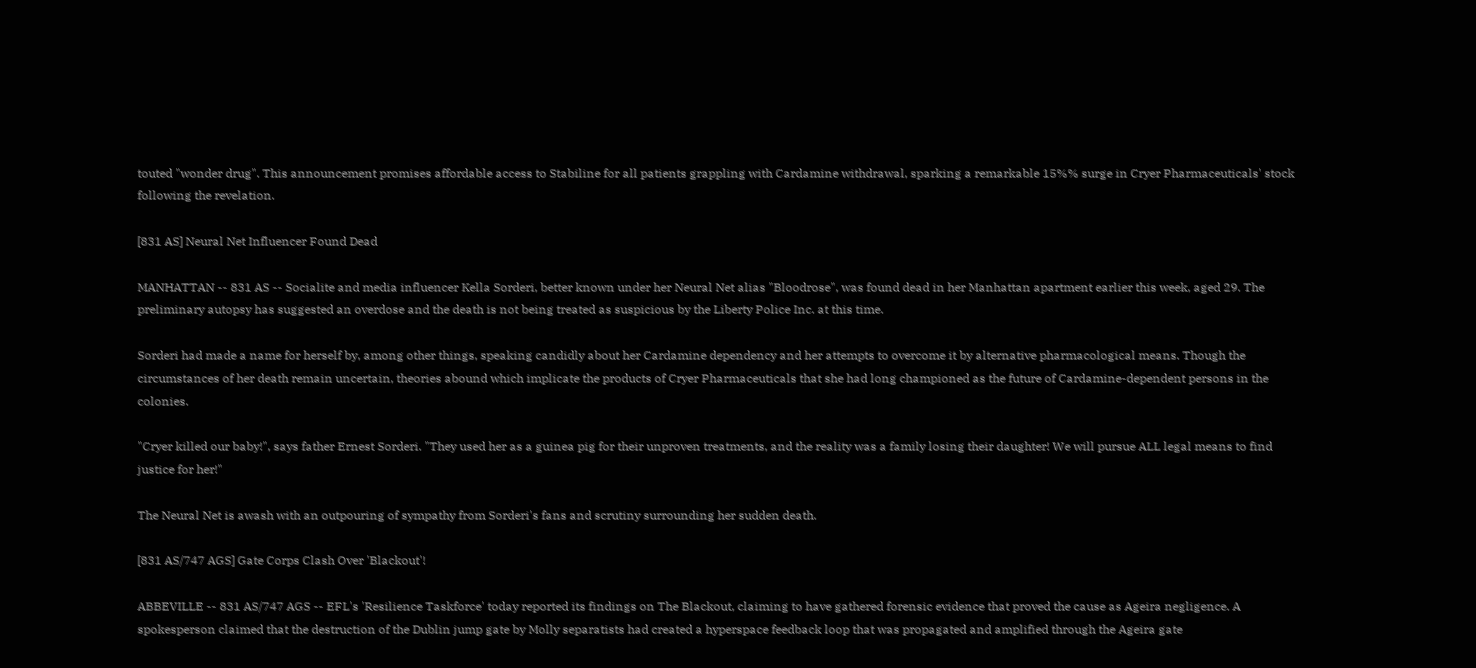touted "wonder drug". This announcement promises affordable access to Stabiline for all patients grappling with Cardamine withdrawal, sparking a remarkable 15%% surge in Cryer Pharmaceuticals' stock following the revelation.

[831 AS] Neural Net Influencer Found Dead

MANHATTAN -- 831 AS -- Socialite and media influencer Kella Sorderi, better known under her Neural Net alias "Bloodrose", was found dead in her Manhattan apartment earlier this week, aged 29. The preliminary autopsy has suggested an overdose and the death is not being treated as suspicious by the Liberty Police Inc. at this time.

Sorderi had made a name for herself by, among other things, speaking candidly about her Cardamine dependency and her attempts to overcome it by alternative pharmacological means. Though the circumstances of her death remain uncertain, theories abound which implicate the products of Cryer Pharmaceuticals that she had long championed as the future of Cardamine-dependent persons in the colonies.

"Cryer killed our baby!", says father Ernest Sorderi. "They used her as a guinea pig for their unproven treatments, and the reality was a family losing their daughter! We will pursue ALL legal means to find justice for her!"

The Neural Net is awash with an outpouring of sympathy from Sorderi's fans and scrutiny surrounding her sudden death.

[831 AS/747 AGS] Gate Corps Clash Over 'Blackout'!

ABBEVILLE -- 831 AS/747 AGS -- EFL's 'Resilience Taskforce' today reported its findings on The Blackout, claiming to have gathered forensic evidence that proved the cause as Ageira negligence. A spokesperson claimed that the destruction of the Dublin jump gate by Molly separatists had created a hyperspace feedback loop that was propagated and amplified through the Ageira gate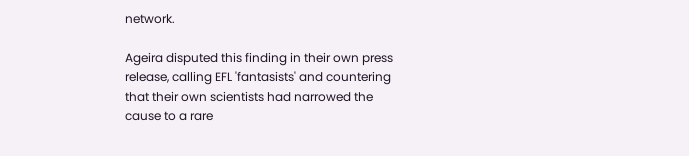network.

Ageira disputed this finding in their own press release, calling EFL 'fantasists' and countering that their own scientists had narrowed the cause to a rare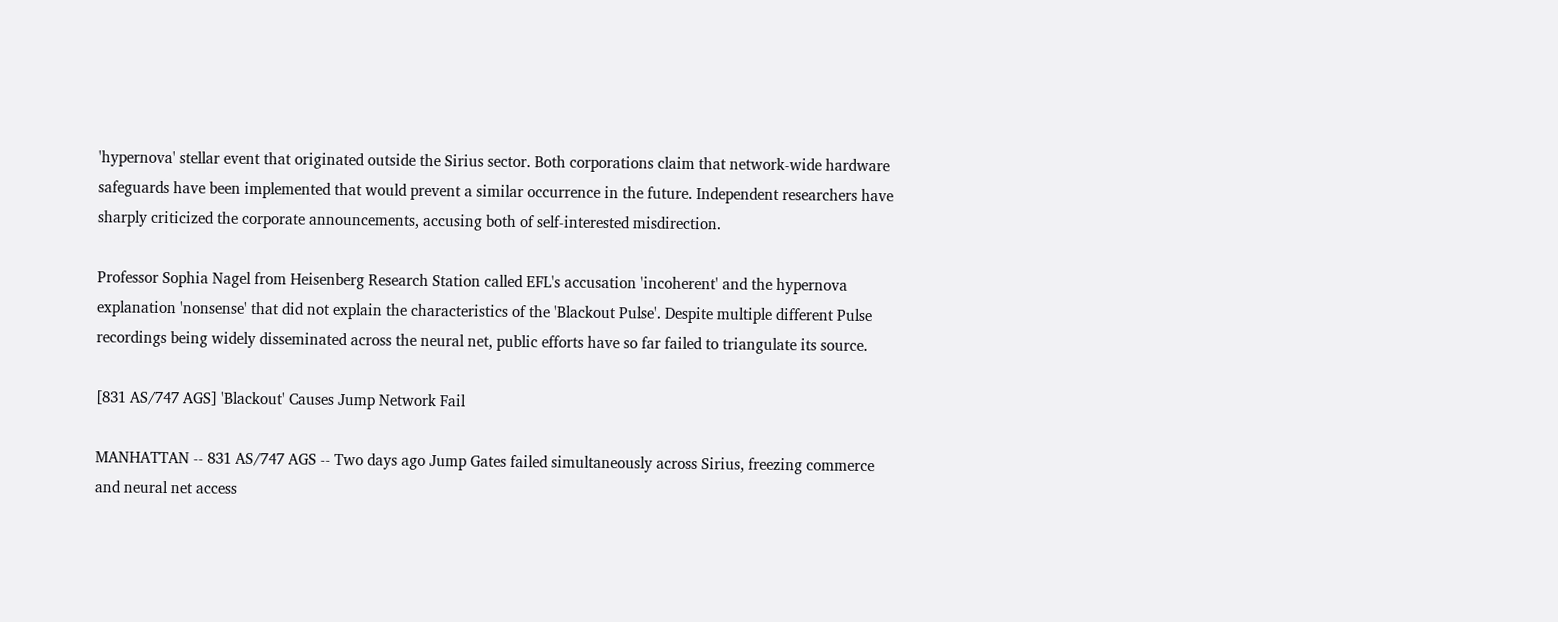'hypernova' stellar event that originated outside the Sirius sector. Both corporations claim that network-wide hardware safeguards have been implemented that would prevent a similar occurrence in the future. Independent researchers have sharply criticized the corporate announcements, accusing both of self-interested misdirection.

Professor Sophia Nagel from Heisenberg Research Station called EFL's accusation 'incoherent' and the hypernova explanation 'nonsense' that did not explain the characteristics of the 'Blackout Pulse'. Despite multiple different Pulse recordings being widely disseminated across the neural net, public efforts have so far failed to triangulate its source.

[831 AS/747 AGS] 'Blackout' Causes Jump Network Fail

MANHATTAN -- 831 AS/747 AGS -- Two days ago Jump Gates failed simultaneously across Sirius, freezing commerce and neural net access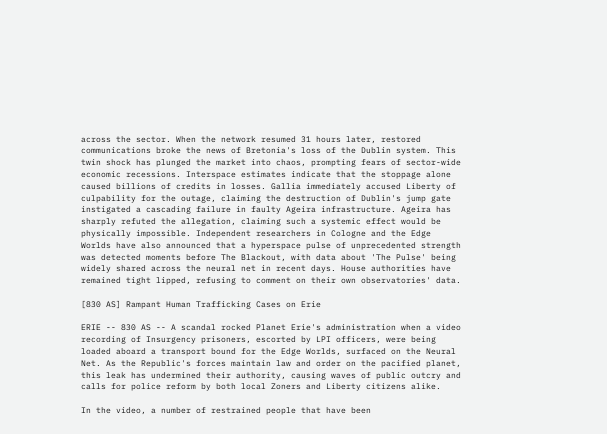across the sector. When the network resumed 31 hours later, restored communications broke the news of Bretonia's loss of the Dublin system. This twin shock has plunged the market into chaos, prompting fears of sector-wide economic recessions. Interspace estimates indicate that the stoppage alone caused billions of credits in losses. Gallia immediately accused Liberty of culpability for the outage, claiming the destruction of Dublin's jump gate instigated a cascading failure in faulty Ageira infrastructure. Ageira has sharply refuted the allegation, claiming such a systemic effect would be physically impossible. Independent researchers in Cologne and the Edge Worlds have also announced that a hyperspace pulse of unprecedented strength was detected moments before The Blackout, with data about 'The Pulse' being widely shared across the neural net in recent days. House authorities have remained tight lipped, refusing to comment on their own observatories' data.

[830 AS] Rampant Human Trafficking Cases on Erie

ERIE -- 830 AS -- A scandal rocked Planet Erie's administration when a video recording of Insurgency prisoners, escorted by LPI officers, were being loaded aboard a transport bound for the Edge Worlds, surfaced on the Neural Net. As the Republic's forces maintain law and order on the pacified planet, this leak has undermined their authority, causing waves of public outcry and calls for police reform by both local Zoners and Liberty citizens alike.

In the video, a number of restrained people that have been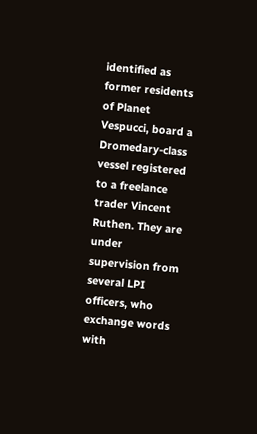identified as former residents of Planet Vespucci, board a Dromedary-class vessel registered to a freelance trader Vincent Ruthen. They are under supervision from several LPI officers, who exchange words with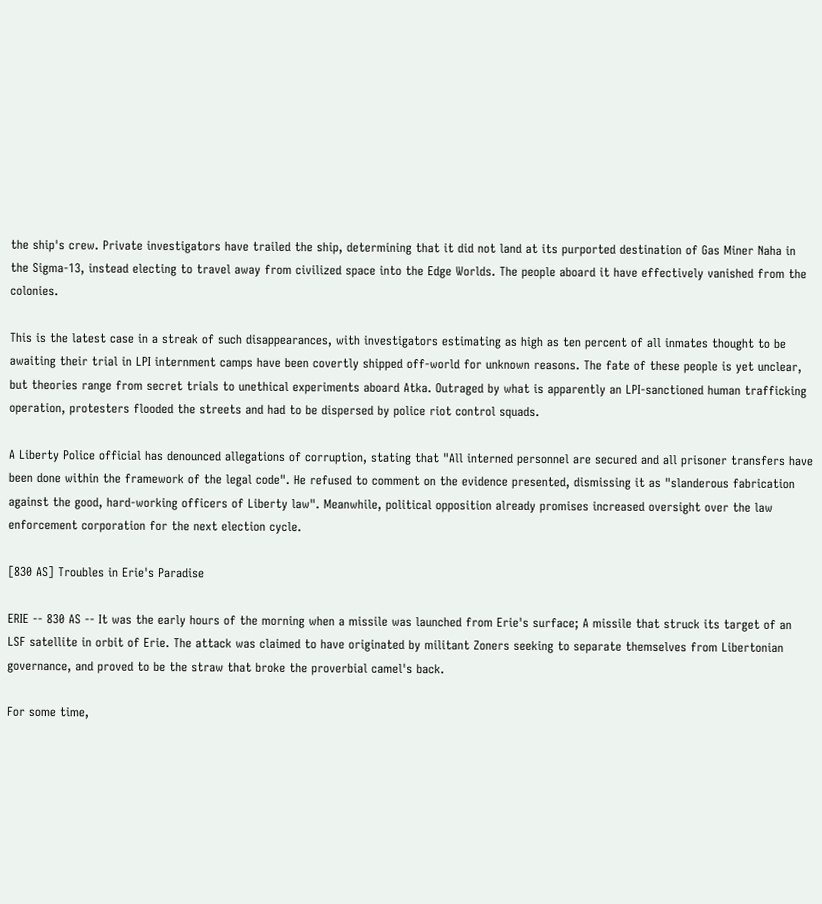the ship's crew. Private investigators have trailed the ship, determining that it did not land at its purported destination of Gas Miner Naha in the Sigma-13, instead electing to travel away from civilized space into the Edge Worlds. The people aboard it have effectively vanished from the colonies.

This is the latest case in a streak of such disappearances, with investigators estimating as high as ten percent of all inmates thought to be awaiting their trial in LPI internment camps have been covertly shipped off-world for unknown reasons. The fate of these people is yet unclear, but theories range from secret trials to unethical experiments aboard Atka. Outraged by what is apparently an LPI-sanctioned human trafficking operation, protesters flooded the streets and had to be dispersed by police riot control squads.

A Liberty Police official has denounced allegations of corruption, stating that "All interned personnel are secured and all prisoner transfers have been done within the framework of the legal code". He refused to comment on the evidence presented, dismissing it as "slanderous fabrication against the good, hard-working officers of Liberty law". Meanwhile, political opposition already promises increased oversight over the law enforcement corporation for the next election cycle.

[830 AS] Troubles in Erie's Paradise

ERIE -- 830 AS -- It was the early hours of the morning when a missile was launched from Erie's surface; A missile that struck its target of an LSF satellite in orbit of Erie. The attack was claimed to have originated by militant Zoners seeking to separate themselves from Libertonian governance, and proved to be the straw that broke the proverbial camel's back.

For some time,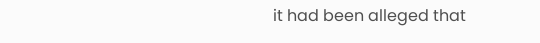it had been alleged that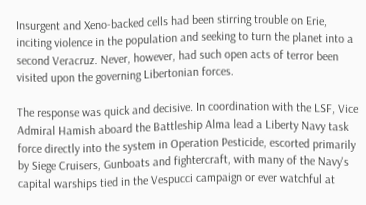Insurgent and Xeno-backed cells had been stirring trouble on Erie, inciting violence in the population and seeking to turn the planet into a second Veracruz. Never, however, had such open acts of terror been visited upon the governing Libertonian forces.

The response was quick and decisive. In coordination with the LSF, Vice Admiral Hamish aboard the Battleship Alma lead a Liberty Navy task force directly into the system in Operation Pesticide, escorted primarily by Siege Cruisers, Gunboats and fightercraft, with many of the Navy's capital warships tied in the Vespucci campaign or ever watchful at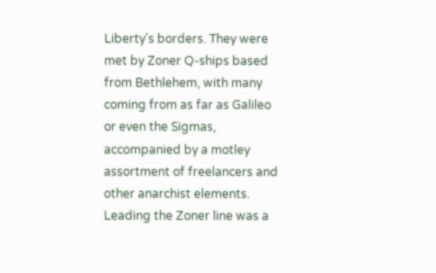Liberty's borders. They were met by Zoner Q-ships based from Bethlehem, with many coming from as far as Galileo or even the Sigmas, accompanied by a motley assortment of freelancers and other anarchist elements. Leading the Zoner line was a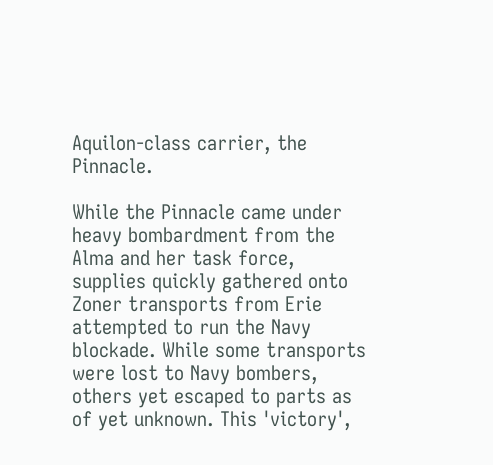Aquilon-class carrier, the Pinnacle.

While the Pinnacle came under heavy bombardment from the Alma and her task force, supplies quickly gathered onto Zoner transports from Erie attempted to run the Navy blockade. While some transports were lost to Navy bombers, others yet escaped to parts as of yet unknown. This 'victory',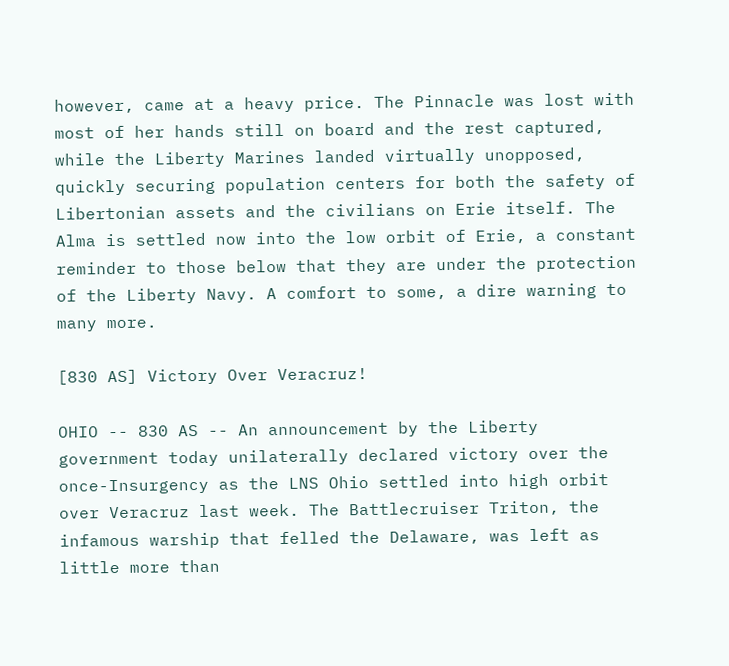however, came at a heavy price. The Pinnacle was lost with most of her hands still on board and the rest captured, while the Liberty Marines landed virtually unopposed, quickly securing population centers for both the safety of Libertonian assets and the civilians on Erie itself. The Alma is settled now into the low orbit of Erie, a constant reminder to those below that they are under the protection of the Liberty Navy. A comfort to some, a dire warning to many more.

[830 AS] Victory Over Veracruz!

OHIO -- 830 AS -- An announcement by the Liberty government today unilaterally declared victory over the once-Insurgency as the LNS Ohio settled into high orbit over Veracruz last week. The Battlecruiser Triton, the infamous warship that felled the Delaware, was left as little more than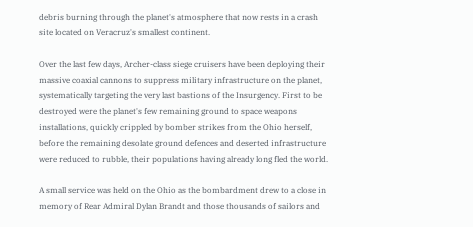debris burning through the planet's atmosphere that now rests in a crash site located on Veracruz's smallest continent.

Over the last few days, Archer-class siege cruisers have been deploying their massive coaxial cannons to suppress military infrastructure on the planet, systematically targeting the very last bastions of the Insurgency. First to be destroyed were the planet's few remaining ground to space weapons installations, quickly crippled by bomber strikes from the Ohio herself, before the remaining desolate ground defences and deserted infrastructure were reduced to rubble, their populations having already long fled the world.

A small service was held on the Ohio as the bombardment drew to a close in memory of Rear Admiral Dylan Brandt and those thousands of sailors and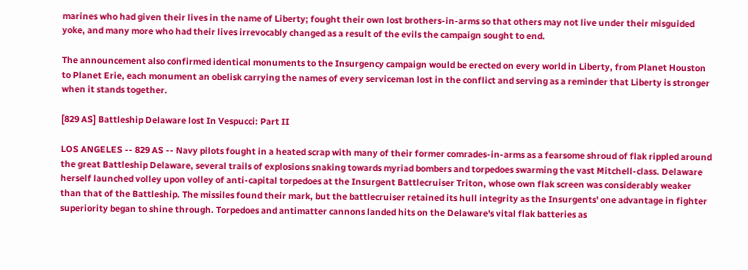marines who had given their lives in the name of Liberty; fought their own lost brothers-in-arms so that others may not live under their misguided yoke, and many more who had their lives irrevocably changed as a result of the evils the campaign sought to end.

The announcement also confirmed identical monuments to the Insurgency campaign would be erected on every world in Liberty, from Planet Houston to Planet Erie, each monument an obelisk carrying the names of every serviceman lost in the conflict and serving as a reminder that Liberty is stronger when it stands together.

[829 AS] Battleship Delaware lost In Vespucci: Part II

LOS ANGELES -- 829 AS -- Navy pilots fought in a heated scrap with many of their former comrades-in-arms as a fearsome shroud of flak rippled around the great Battleship Delaware, several trails of explosions snaking towards myriad bombers and torpedoes swarming the vast Mitchell-class. Delaware herself launched volley upon volley of anti-capital torpedoes at the Insurgent Battlecruiser Triton, whose own flak screen was considerably weaker than that of the Battleship. The missiles found their mark, but the battlecruiser retained its hull integrity as the Insurgents' one advantage in fighter superiority began to shine through. Torpedoes and antimatter cannons landed hits on the Delaware's vital flak batteries as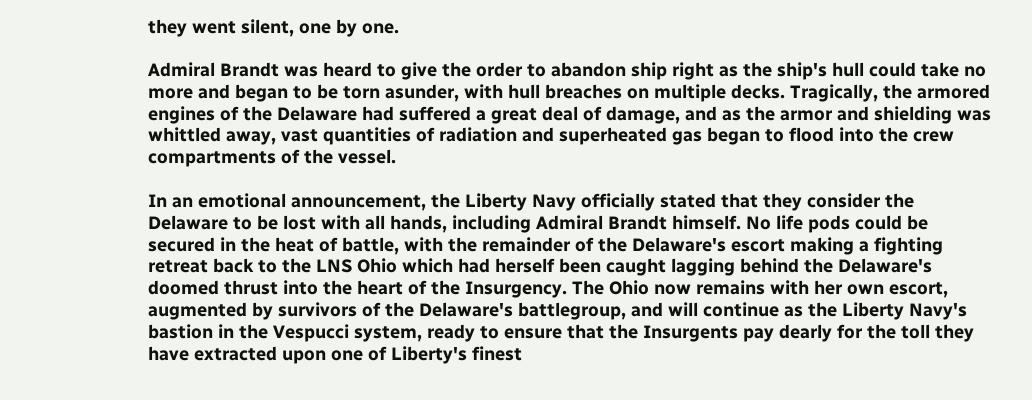they went silent, one by one.

Admiral Brandt was heard to give the order to abandon ship right as the ship's hull could take no more and began to be torn asunder, with hull breaches on multiple decks. Tragically, the armored engines of the Delaware had suffered a great deal of damage, and as the armor and shielding was whittled away, vast quantities of radiation and superheated gas began to flood into the crew compartments of the vessel.

In an emotional announcement, the Liberty Navy officially stated that they consider the Delaware to be lost with all hands, including Admiral Brandt himself. No life pods could be secured in the heat of battle, with the remainder of the Delaware's escort making a fighting retreat back to the LNS Ohio which had herself been caught lagging behind the Delaware's doomed thrust into the heart of the Insurgency. The Ohio now remains with her own escort, augmented by survivors of the Delaware's battlegroup, and will continue as the Liberty Navy's bastion in the Vespucci system, ready to ensure that the Insurgents pay dearly for the toll they have extracted upon one of Liberty's finest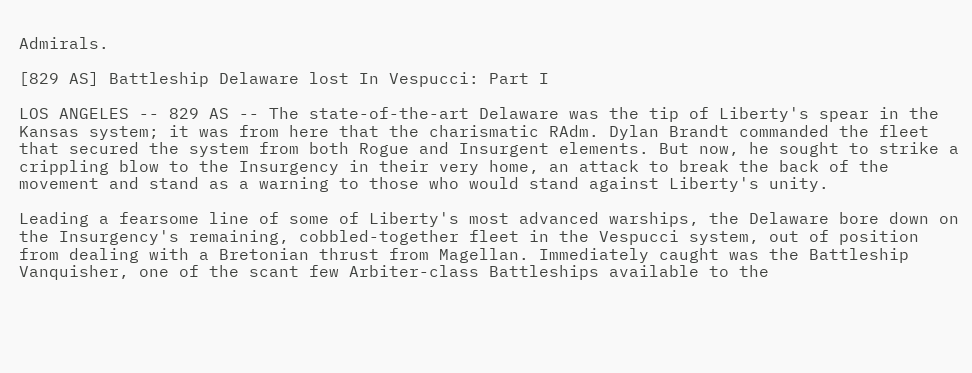Admirals.

[829 AS] Battleship Delaware lost In Vespucci: Part I

LOS ANGELES -- 829 AS -- The state-of-the-art Delaware was the tip of Liberty's spear in the Kansas system; it was from here that the charismatic RAdm. Dylan Brandt commanded the fleet that secured the system from both Rogue and Insurgent elements. But now, he sought to strike a crippling blow to the Insurgency in their very home, an attack to break the back of the movement and stand as a warning to those who would stand against Liberty's unity.

Leading a fearsome line of some of Liberty's most advanced warships, the Delaware bore down on the Insurgency's remaining, cobbled-together fleet in the Vespucci system, out of position from dealing with a Bretonian thrust from Magellan. Immediately caught was the Battleship Vanquisher, one of the scant few Arbiter-class Battleships available to the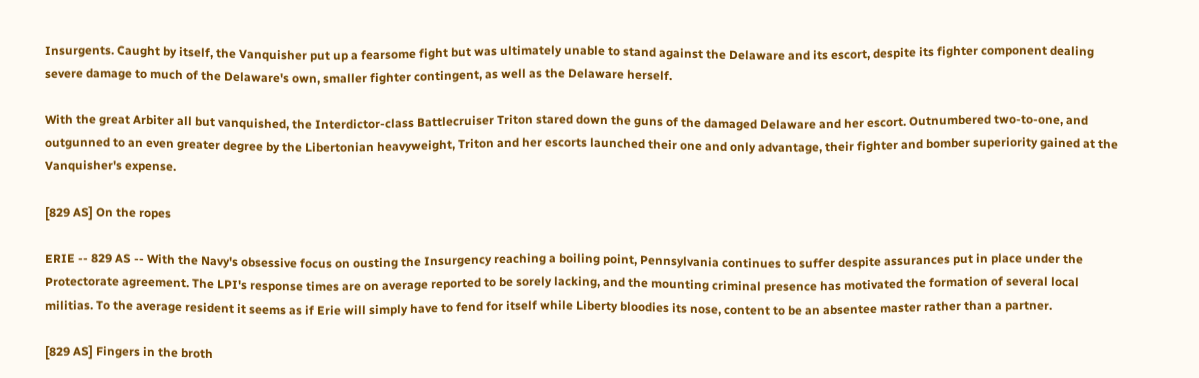Insurgents. Caught by itself, the Vanquisher put up a fearsome fight but was ultimately unable to stand against the Delaware and its escort, despite its fighter component dealing severe damage to much of the Delaware's own, smaller fighter contingent, as well as the Delaware herself.

With the great Arbiter all but vanquished, the Interdictor-class Battlecruiser Triton stared down the guns of the damaged Delaware and her escort. Outnumbered two-to-one, and outgunned to an even greater degree by the Libertonian heavyweight, Triton and her escorts launched their one and only advantage, their fighter and bomber superiority gained at the Vanquisher's expense.

[829 AS] On the ropes

ERIE -- 829 AS -- With the Navy's obsessive focus on ousting the Insurgency reaching a boiling point, Pennsylvania continues to suffer despite assurances put in place under the Protectorate agreement. The LPI's response times are on average reported to be sorely lacking, and the mounting criminal presence has motivated the formation of several local militias. To the average resident it seems as if Erie will simply have to fend for itself while Liberty bloodies its nose, content to be an absentee master rather than a partner.

[829 AS] Fingers in the broth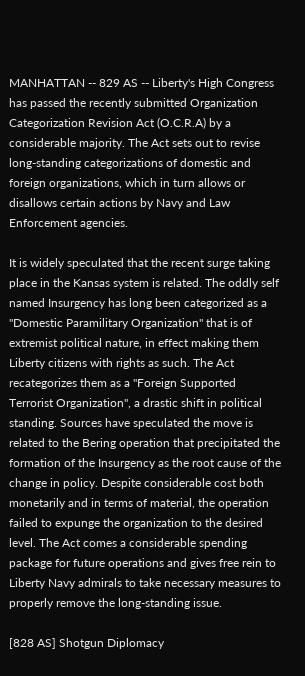MANHATTAN -- 829 AS -- Liberty's High Congress has passed the recently submitted Organization Categorization Revision Act (O.C.R.A) by a considerable majority. The Act sets out to revise long-standing categorizations of domestic and foreign organizations, which in turn allows or disallows certain actions by Navy and Law Enforcement agencies.

It is widely speculated that the recent surge taking place in the Kansas system is related. The oddly self named Insurgency has long been categorized as a "Domestic Paramilitary Organization" that is of extremist political nature, in effect making them Liberty citizens with rights as such. The Act recategorizes them as a "Foreign Supported Terrorist Organization", a drastic shift in political standing. Sources have speculated the move is related to the Bering operation that precipitated the formation of the Insurgency as the root cause of the change in policy. Despite considerable cost both monetarily and in terms of material, the operation failed to expunge the organization to the desired level. The Act comes a considerable spending package for future operations and gives free rein to Liberty Navy admirals to take necessary measures to properly remove the long-standing issue.

[828 AS] Shotgun Diplomacy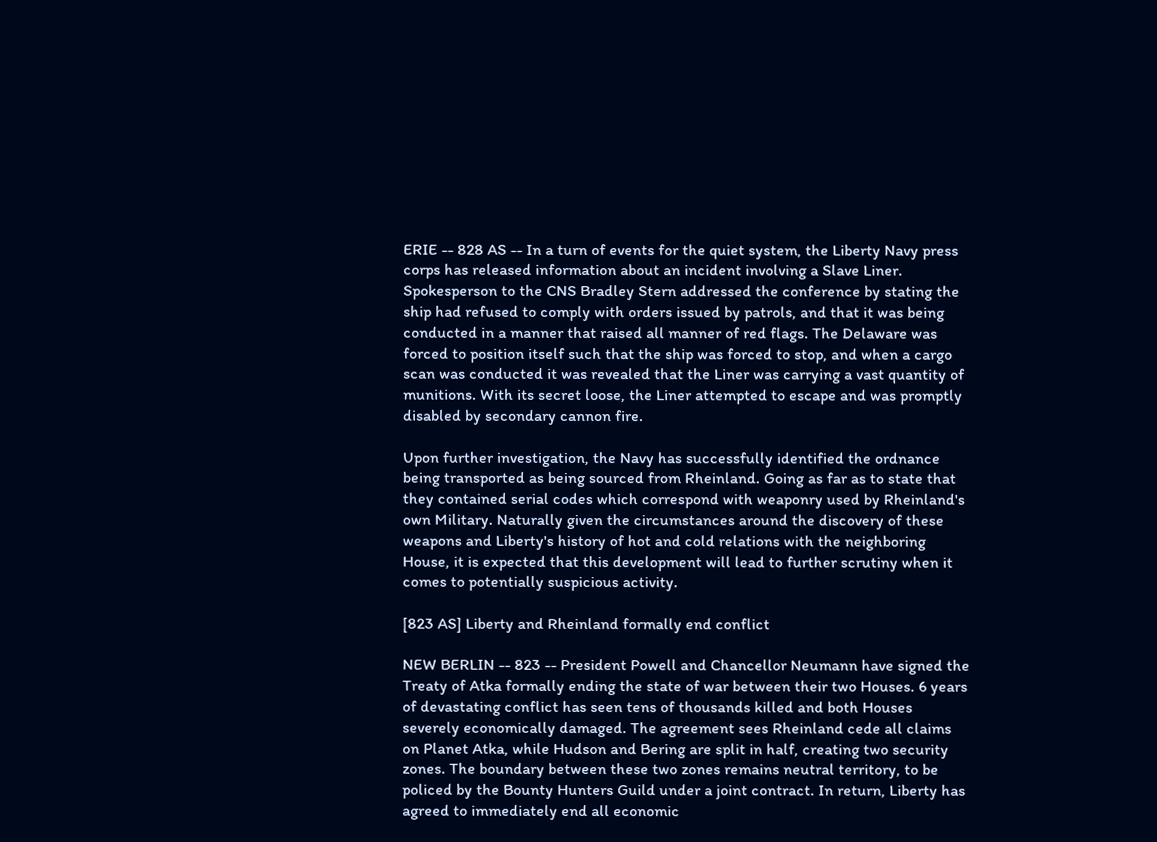ERIE -- 828 AS -- In a turn of events for the quiet system, the Liberty Navy press corps has released information about an incident involving a Slave Liner. Spokesperson to the CNS Bradley Stern addressed the conference by stating the ship had refused to comply with orders issued by patrols, and that it was being conducted in a manner that raised all manner of red flags. The Delaware was forced to position itself such that the ship was forced to stop, and when a cargo scan was conducted it was revealed that the Liner was carrying a vast quantity of munitions. With its secret loose, the Liner attempted to escape and was promptly disabled by secondary cannon fire.

Upon further investigation, the Navy has successfully identified the ordnance being transported as being sourced from Rheinland. Going as far as to state that they contained serial codes which correspond with weaponry used by Rheinland's own Military. Naturally given the circumstances around the discovery of these weapons and Liberty's history of hot and cold relations with the neighboring House, it is expected that this development will lead to further scrutiny when it comes to potentially suspicious activity.

[823 AS] Liberty and Rheinland formally end conflict

NEW BERLIN -- 823 -- President Powell and Chancellor Neumann have signed the Treaty of Atka formally ending the state of war between their two Houses. 6 years of devastating conflict has seen tens of thousands killed and both Houses severely economically damaged. The agreement sees Rheinland cede all claims on Planet Atka, while Hudson and Bering are split in half, creating two security zones. The boundary between these two zones remains neutral territory, to be policed by the Bounty Hunters Guild under a joint contract. In return, Liberty has agreed to immediately end all economic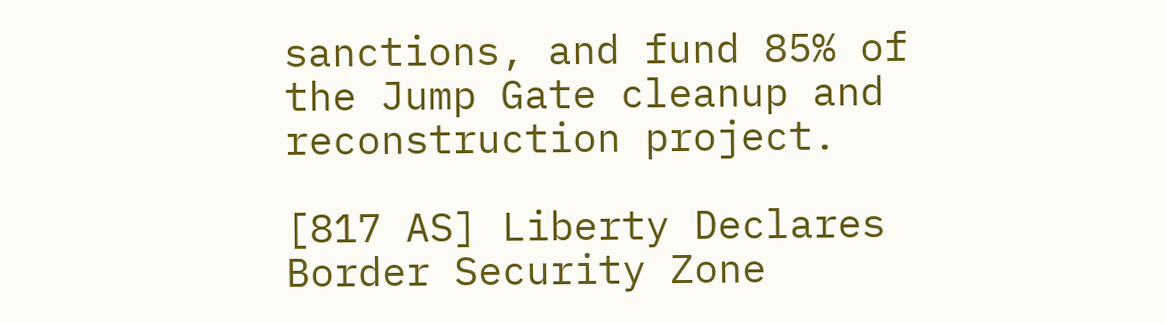sanctions, and fund 85% of the Jump Gate cleanup and reconstruction project.

[817 AS] Liberty Declares Border Security Zone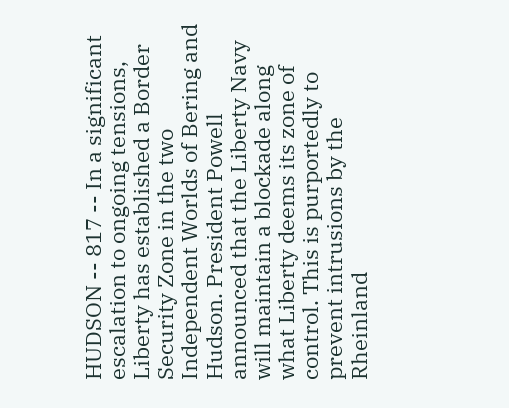HUDSON -- 817 -- In a significant escalation to ongoing tensions, Liberty has established a Border Security Zone in the two Independent Worlds of Bering and Hudson. President Powell announced that the Liberty Navy will maintain a blockade along what Liberty deems its zone of control. This is purportedly to prevent intrusions by the Rheinland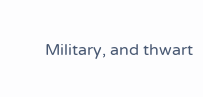Military, and thwart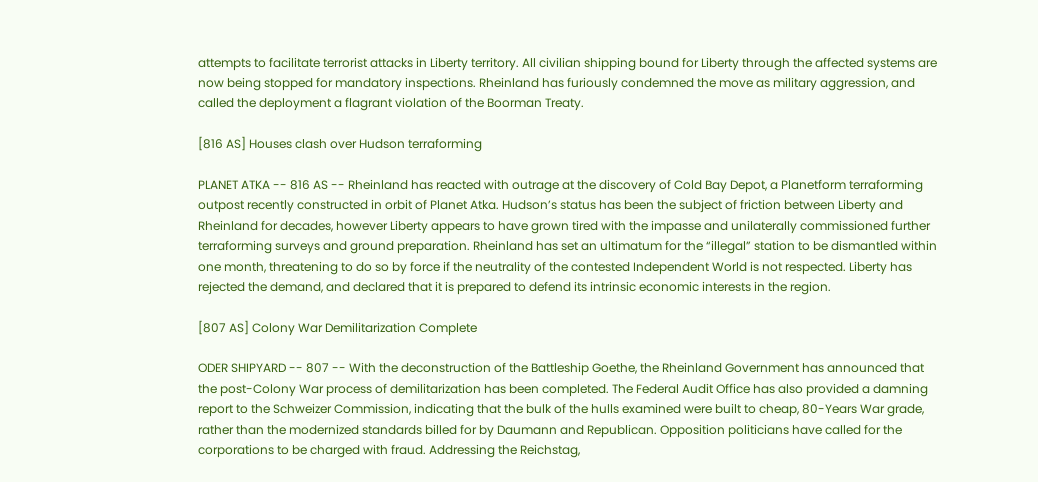attempts to facilitate terrorist attacks in Liberty territory. All civilian shipping bound for Liberty through the affected systems are now being stopped for mandatory inspections. Rheinland has furiously condemned the move as military aggression, and called the deployment a flagrant violation of the Boorman Treaty.

[816 AS] Houses clash over Hudson terraforming

PLANET ATKA -- 816 AS -- Rheinland has reacted with outrage at the discovery of Cold Bay Depot, a Planetform terraforming outpost recently constructed in orbit of Planet Atka. Hudson’s status has been the subject of friction between Liberty and Rheinland for decades, however Liberty appears to have grown tired with the impasse and unilaterally commissioned further terraforming surveys and ground preparation. Rheinland has set an ultimatum for the “illegal” station to be dismantled within one month, threatening to do so by force if the neutrality of the contested Independent World is not respected. Liberty has rejected the demand, and declared that it is prepared to defend its intrinsic economic interests in the region.

[807 AS] Colony War Demilitarization Complete

ODER SHIPYARD -- 807 -- With the deconstruction of the Battleship Goethe, the Rheinland Government has announced that the post-Colony War process of demilitarization has been completed. The Federal Audit Office has also provided a damning report to the Schweizer Commission, indicating that the bulk of the hulls examined were built to cheap, 80-Years War grade, rather than the modernized standards billed for by Daumann and Republican. Opposition politicians have called for the corporations to be charged with fraud. Addressing the Reichstag,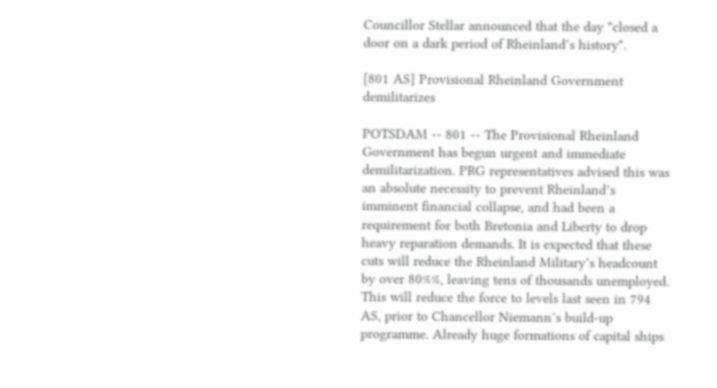Councillor Stellar announced that the day "closed a door on a dark period of Rheinland’s history".

[801 AS] Provisional Rheinland Government demilitarizes

POTSDAM -- 801 -- The Provisional Rheinland Government has begun urgent and immediate demilitarization. PRG representatives advised this was an absolute necessity to prevent Rheinland’s imminent financial collapse, and had been a requirement for both Bretonia and Liberty to drop heavy reparation demands. It is expected that these cuts will reduce the Rheinland Military’s headcount by over 80%%, leaving tens of thousands unemployed. This will reduce the force to levels last seen in 794 AS, prior to Chancellor Niemann’s build-up programme. Already huge formations of capital ships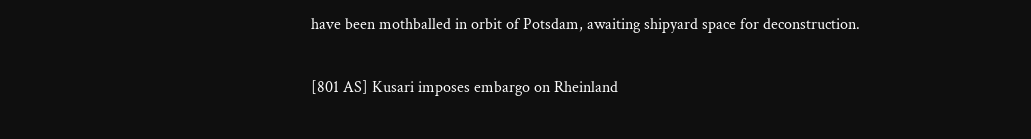have been mothballed in orbit of Potsdam, awaiting shipyard space for deconstruction.

[801 AS] Kusari imposes embargo on Rheinland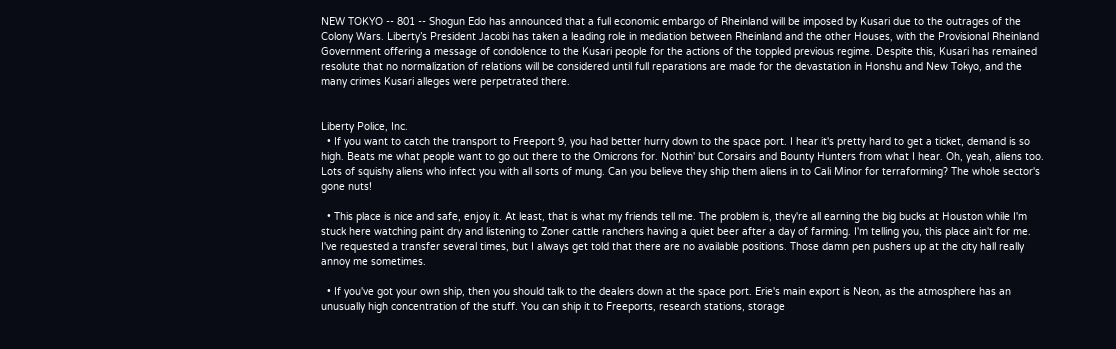NEW TOKYO -- 801 -- Shogun Edo has announced that a full economic embargo of Rheinland will be imposed by Kusari due to the outrages of the Colony Wars. Liberty’s President Jacobi has taken a leading role in mediation between Rheinland and the other Houses, with the Provisional Rheinland Government offering a message of condolence to the Kusari people for the actions of the toppled previous regime. Despite this, Kusari has remained resolute that no normalization of relations will be considered until full reparations are made for the devastation in Honshu and New Tokyo, and the many crimes Kusari alleges were perpetrated there.


Liberty Police, Inc.
  • If you want to catch the transport to Freeport 9, you had better hurry down to the space port. I hear it's pretty hard to get a ticket, demand is so high. Beats me what people want to go out there to the Omicrons for. Nothin' but Corsairs and Bounty Hunters from what I hear. Oh, yeah, aliens too. Lots of squishy aliens who infect you with all sorts of mung. Can you believe they ship them aliens in to Cali Minor for terraforming? The whole sector's gone nuts!

  • This place is nice and safe, enjoy it. At least, that is what my friends tell me. The problem is, they're all earning the big bucks at Houston while I'm stuck here watching paint dry and listening to Zoner cattle ranchers having a quiet beer after a day of farming. I'm telling you, this place ain't for me. I've requested a transfer several times, but I always get told that there are no available positions. Those damn pen pushers up at the city hall really annoy me sometimes.

  • If you've got your own ship, then you should talk to the dealers down at the space port. Erie's main export is Neon, as the atmosphere has an unusually high concentration of the stuff. You can ship it to Freeports, research stations, storage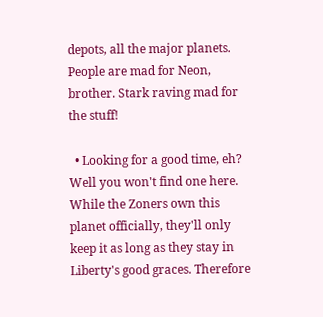depots, all the major planets. People are mad for Neon, brother. Stark raving mad for the stuff!

  • Looking for a good time, eh? Well you won't find one here. While the Zoners own this planet officially, they'll only keep it as long as they stay in Liberty's good graces. Therefore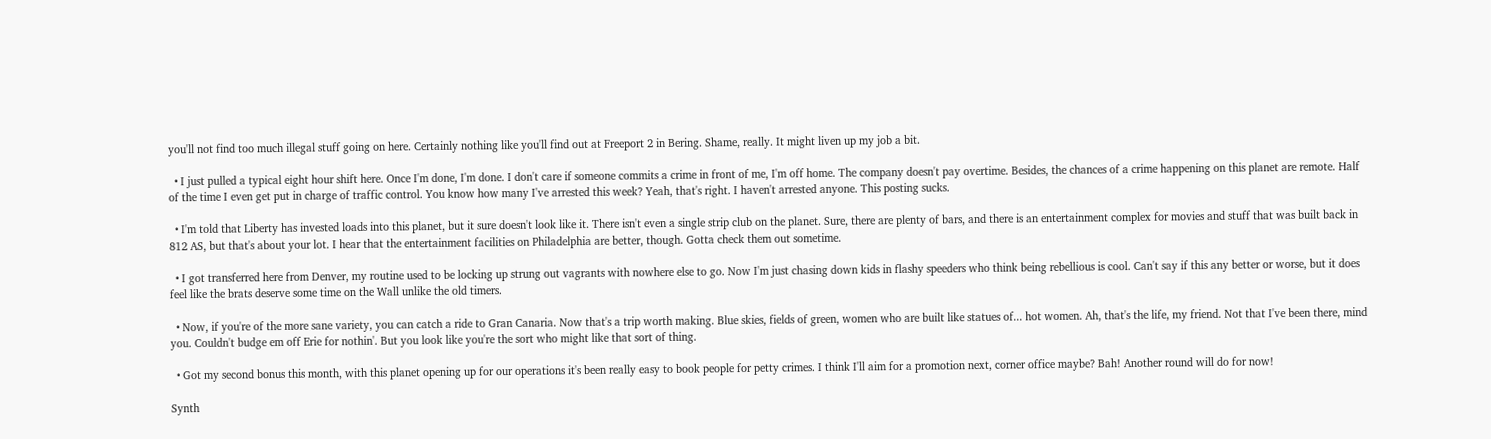you'll not find too much illegal stuff going on here. Certainly nothing like you'll find out at Freeport 2 in Bering. Shame, really. It might liven up my job a bit.

  • I just pulled a typical eight hour shift here. Once I'm done, I'm done. I don't care if someone commits a crime in front of me, I'm off home. The company doesn't pay overtime. Besides, the chances of a crime happening on this planet are remote. Half of the time I even get put in charge of traffic control. You know how many I've arrested this week? Yeah, that's right. I haven't arrested anyone. This posting sucks.

  • I'm told that Liberty has invested loads into this planet, but it sure doesn't look like it. There isn't even a single strip club on the planet. Sure, there are plenty of bars, and there is an entertainment complex for movies and stuff that was built back in 812 AS, but that's about your lot. I hear that the entertainment facilities on Philadelphia are better, though. Gotta check them out sometime.

  • I got transferred here from Denver, my routine used to be locking up strung out vagrants with nowhere else to go. Now I'm just chasing down kids in flashy speeders who think being rebellious is cool. Can't say if this any better or worse, but it does feel like the brats deserve some time on the Wall unlike the old timers.

  • Now, if you're of the more sane variety, you can catch a ride to Gran Canaria. Now that's a trip worth making. Blue skies, fields of green, women who are built like statues of... hot women. Ah, that's the life, my friend. Not that I've been there, mind you. Couldn't budge em off Erie for nothin'. But you look like you're the sort who might like that sort of thing.

  • Got my second bonus this month, with this planet opening up for our operations it's been really easy to book people for petty crimes. I think I'll aim for a promotion next, corner office maybe? Bah! Another round will do for now!

Synth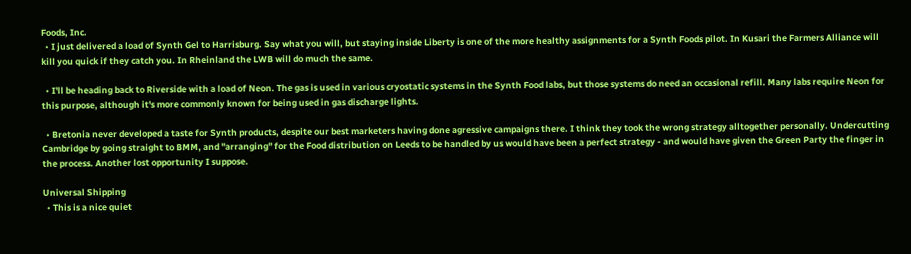Foods, Inc.
  • I just delivered a load of Synth Gel to Harrisburg. Say what you will, but staying inside Liberty is one of the more healthy assignments for a Synth Foods pilot. In Kusari the Farmers Alliance will kill you quick if they catch you. In Rheinland the LWB will do much the same.

  • I'll be heading back to Riverside with a load of Neon. The gas is used in various cryostatic systems in the Synth Food labs, but those systems do need an occasional refill. Many labs require Neon for this purpose, although it's more commonly known for being used in gas discharge lights.

  • Bretonia never developed a taste for Synth products, despite our best marketers having done agressive campaigns there. I think they took the wrong strategy alltogether personally. Undercutting Cambridge by going straight to BMM, and "arranging" for the Food distribution on Leeds to be handled by us would have been a perfect strategy - and would have given the Green Party the finger in the process. Another lost opportunity I suppose.

Universal Shipping
  • This is a nice quiet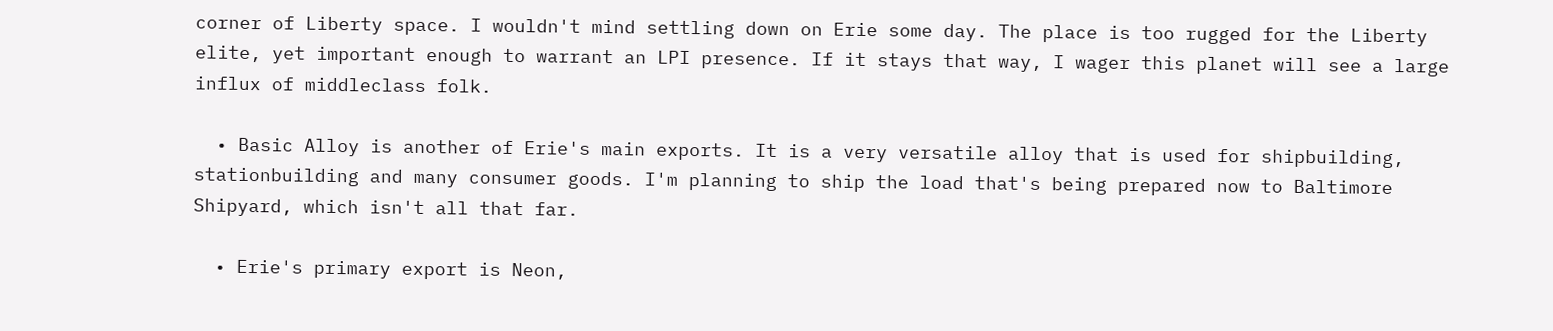corner of Liberty space. I wouldn't mind settling down on Erie some day. The place is too rugged for the Liberty elite, yet important enough to warrant an LPI presence. If it stays that way, I wager this planet will see a large influx of middleclass folk.

  • Basic Alloy is another of Erie's main exports. It is a very versatile alloy that is used for shipbuilding, stationbuilding and many consumer goods. I'm planning to ship the load that's being prepared now to Baltimore Shipyard, which isn't all that far.

  • Erie's primary export is Neon,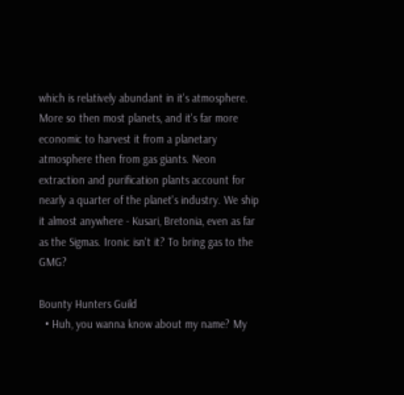which is relatively abundant in it's atmosphere. More so then most planets, and it's far more economic to harvest it from a planetary atmosphere then from gas giants. Neon extraction and purification plants account for nearly a quarter of the planet's industry. We ship it almost anywhere - Kusari, Bretonia, even as far as the Sigmas. Ironic isn't it? To bring gas to the GMG?

Bounty Hunters Guild
  • Huh, you wanna know about my name? My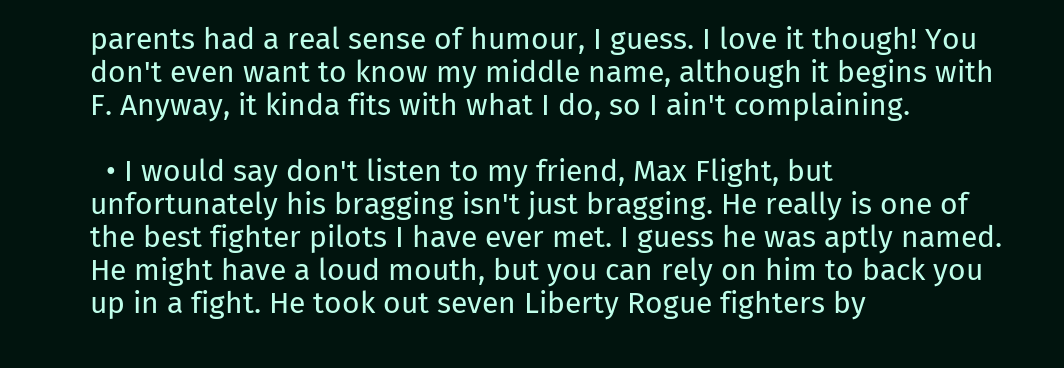parents had a real sense of humour, I guess. I love it though! You don't even want to know my middle name, although it begins with F. Anyway, it kinda fits with what I do, so I ain't complaining.

  • I would say don't listen to my friend, Max Flight, but unfortunately his bragging isn't just bragging. He really is one of the best fighter pilots I have ever met. I guess he was aptly named. He might have a loud mouth, but you can rely on him to back you up in a fight. He took out seven Liberty Rogue fighters by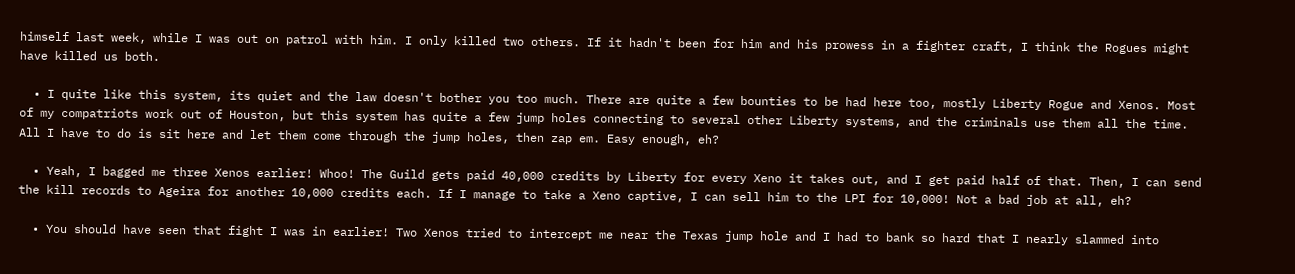himself last week, while I was out on patrol with him. I only killed two others. If it hadn't been for him and his prowess in a fighter craft, I think the Rogues might have killed us both.

  • I quite like this system, its quiet and the law doesn't bother you too much. There are quite a few bounties to be had here too, mostly Liberty Rogue and Xenos. Most of my compatriots work out of Houston, but this system has quite a few jump holes connecting to several other Liberty systems, and the criminals use them all the time. All I have to do is sit here and let them come through the jump holes, then zap em. Easy enough, eh?

  • Yeah, I bagged me three Xenos earlier! Whoo! The Guild gets paid 40,000 credits by Liberty for every Xeno it takes out, and I get paid half of that. Then, I can send the kill records to Ageira for another 10,000 credits each. If I manage to take a Xeno captive, I can sell him to the LPI for 10,000! Not a bad job at all, eh?

  • You should have seen that fight I was in earlier! Two Xenos tried to intercept me near the Texas jump hole and I had to bank so hard that I nearly slammed into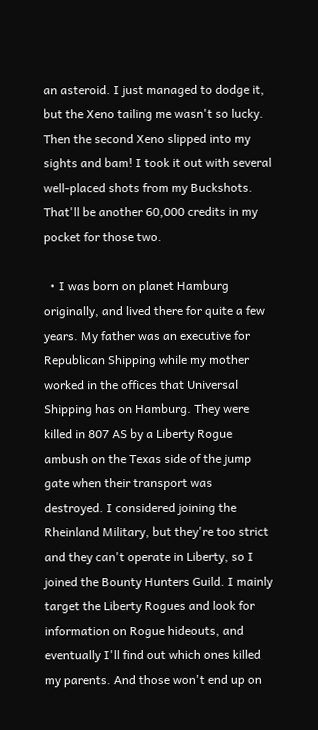an asteroid. I just managed to dodge it, but the Xeno tailing me wasn't so lucky. Then the second Xeno slipped into my sights and bam! I took it out with several well-placed shots from my Buckshots. That'll be another 60,000 credits in my pocket for those two.

  • I was born on planet Hamburg originally, and lived there for quite a few years. My father was an executive for Republican Shipping while my mother worked in the offices that Universal Shipping has on Hamburg. They were killed in 807 AS by a Liberty Rogue ambush on the Texas side of the jump gate when their transport was destroyed. I considered joining the Rheinland Military, but they're too strict and they can't operate in Liberty, so I joined the Bounty Hunters Guild. I mainly target the Liberty Rogues and look for information on Rogue hideouts, and eventually I'll find out which ones killed my parents. And those won't end up on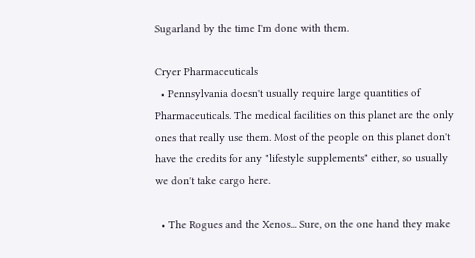Sugarland by the time I'm done with them.

Cryer Pharmaceuticals
  • Pennsylvania doesn't usually require large quantities of Pharmaceuticals. The medical facilities on this planet are the only ones that really use them. Most of the people on this planet don't have the credits for any "lifestyle supplements" either, so usually we don't take cargo here.

  • The Rogues and the Xenos... Sure, on the one hand they make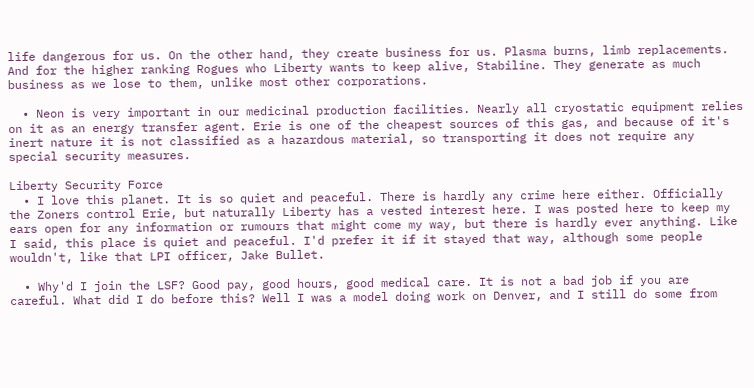life dangerous for us. On the other hand, they create business for us. Plasma burns, limb replacements. And for the higher ranking Rogues who Liberty wants to keep alive, Stabiline. They generate as much business as we lose to them, unlike most other corporations.

  • Neon is very important in our medicinal production facilities. Nearly all cryostatic equipment relies on it as an energy transfer agent. Erie is one of the cheapest sources of this gas, and because of it's inert nature it is not classified as a hazardous material, so transporting it does not require any special security measures.

Liberty Security Force
  • I love this planet. It is so quiet and peaceful. There is hardly any crime here either. Officially the Zoners control Erie, but naturally Liberty has a vested interest here. I was posted here to keep my ears open for any information or rumours that might come my way, but there is hardly ever anything. Like I said, this place is quiet and peaceful. I'd prefer it if it stayed that way, although some people wouldn't, like that LPI officer, Jake Bullet.

  • Why'd I join the LSF? Good pay, good hours, good medical care. It is not a bad job if you are careful. What did I do before this? Well I was a model doing work on Denver, and I still do some from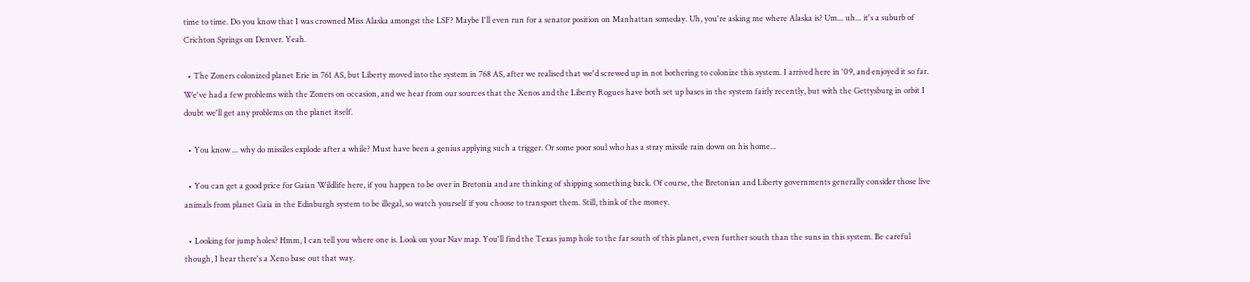time to time. Do you know that I was crowned Miss Alaska amongst the LSF? Maybe I'll even run for a senator position on Manhattan someday. Uh, you're asking me where Alaska is? Um... uh... it's a suburb of Crichton Springs on Denver. Yeah.

  • The Zoners colonized planet Erie in 761 AS, but Liberty moved into the system in 768 AS, after we realised that we'd screwed up in not bothering to colonize this system. I arrived here in '09, and enjoyed it so far. We've had a few problems with the Zoners on occasion, and we hear from our sources that the Xenos and the Liberty Rogues have both set up bases in the system fairly recently, but with the Gettysburg in orbit I doubt we'll get any problems on the planet itself.

  • You know ... why do missiles explode after a while? Must have been a genius applying such a trigger. Or some poor soul who has a stray missile rain down on his home...

  • You can get a good price for Gaian Wildlife here, if you happen to be over in Bretonia and are thinking of shipping something back. Of course, the Bretonian and Liberty governments generally consider those live animals from planet Gaia in the Edinburgh system to be illegal, so watch yourself if you choose to transport them. Still, think of the money.

  • Looking for jump holes? Hmm, I can tell you where one is. Look on your Nav map. You'll find the Texas jump hole to the far south of this planet, even further south than the suns in this system. Be careful though, I hear there's a Xeno base out that way.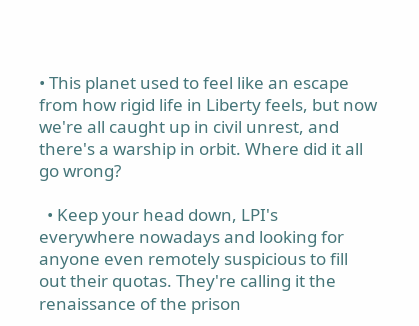• This planet used to feel like an escape from how rigid life in Liberty feels, but now we're all caught up in civil unrest, and there's a warship in orbit. Where did it all go wrong?

  • Keep your head down, LPI's everywhere nowadays and looking for anyone even remotely suspicious to fill out their quotas. They're calling it the renaissance of the prison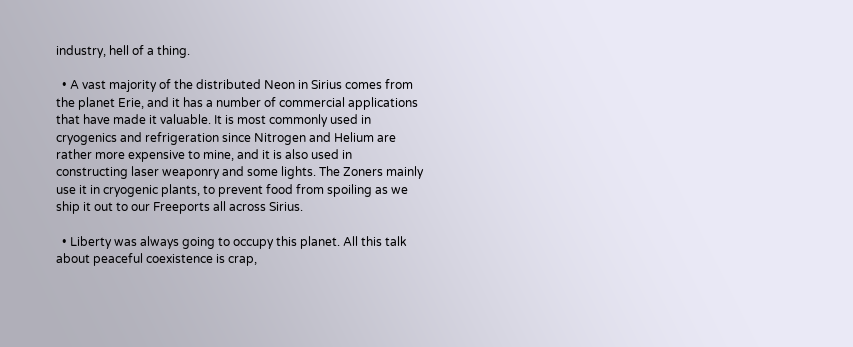industry, hell of a thing.

  • A vast majority of the distributed Neon in Sirius comes from the planet Erie, and it has a number of commercial applications that have made it valuable. It is most commonly used in cryogenics and refrigeration since Nitrogen and Helium are rather more expensive to mine, and it is also used in constructing laser weaponry and some lights. The Zoners mainly use it in cryogenic plants, to prevent food from spoiling as we ship it out to our Freeports all across Sirius.

  • Liberty was always going to occupy this planet. All this talk about peaceful coexistence is crap,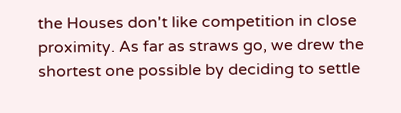the Houses don't like competition in close proximity. As far as straws go, we drew the shortest one possible by deciding to settle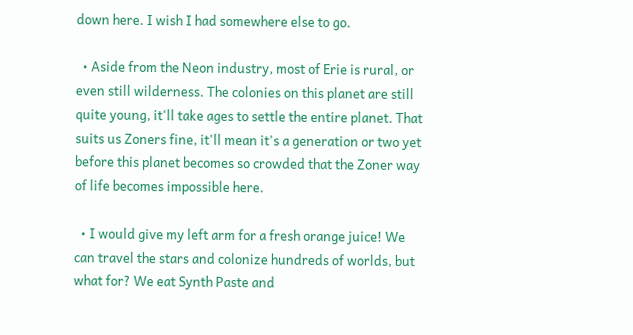down here. I wish I had somewhere else to go.

  • Aside from the Neon industry, most of Erie is rural, or even still wilderness. The colonies on this planet are still quite young, it'll take ages to settle the entire planet. That suits us Zoners fine, it'll mean it's a generation or two yet before this planet becomes so crowded that the Zoner way of life becomes impossible here.

  • I would give my left arm for a fresh orange juice! We can travel the stars and colonize hundreds of worlds, but what for? We eat Synth Paste and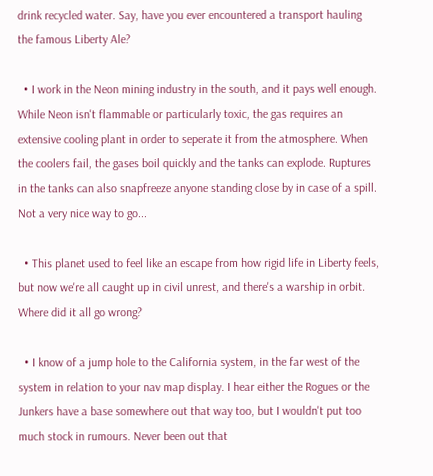drink recycled water. Say, have you ever encountered a transport hauling the famous Liberty Ale?

  • I work in the Neon mining industry in the south, and it pays well enough. While Neon isn't flammable or particularly toxic, the gas requires an extensive cooling plant in order to seperate it from the atmosphere. When the coolers fail, the gases boil quickly and the tanks can explode. Ruptures in the tanks can also snapfreeze anyone standing close by in case of a spill. Not a very nice way to go...

  • This planet used to feel like an escape from how rigid life in Liberty feels, but now we're all caught up in civil unrest, and there's a warship in orbit. Where did it all go wrong?

  • I know of a jump hole to the California system, in the far west of the system in relation to your nav map display. I hear either the Rogues or the Junkers have a base somewhere out that way too, but I wouldn't put too much stock in rumours. Never been out that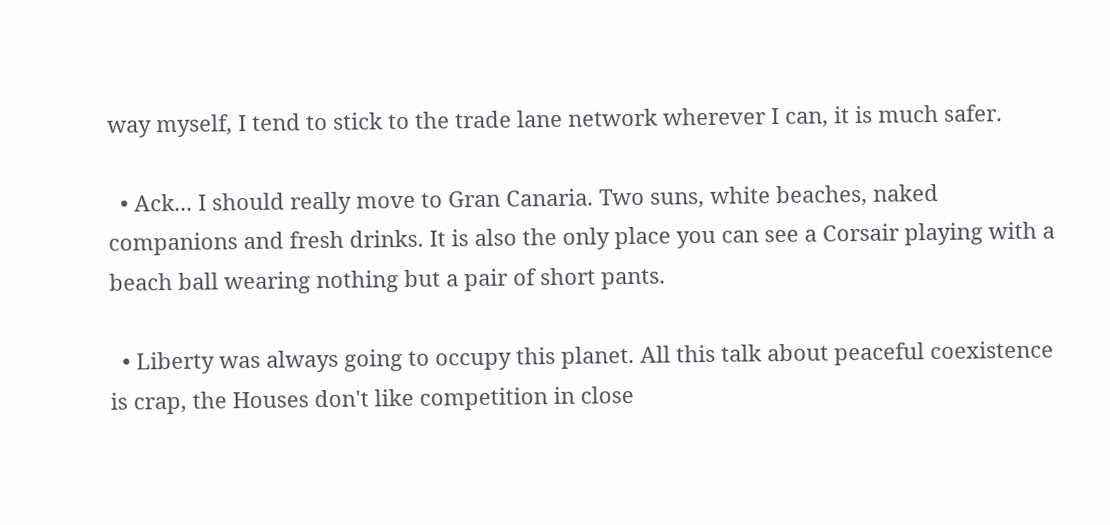way myself, I tend to stick to the trade lane network wherever I can, it is much safer.

  • Ack... I should really move to Gran Canaria. Two suns, white beaches, naked companions and fresh drinks. It is also the only place you can see a Corsair playing with a beach ball wearing nothing but a pair of short pants.

  • Liberty was always going to occupy this planet. All this talk about peaceful coexistence is crap, the Houses don't like competition in close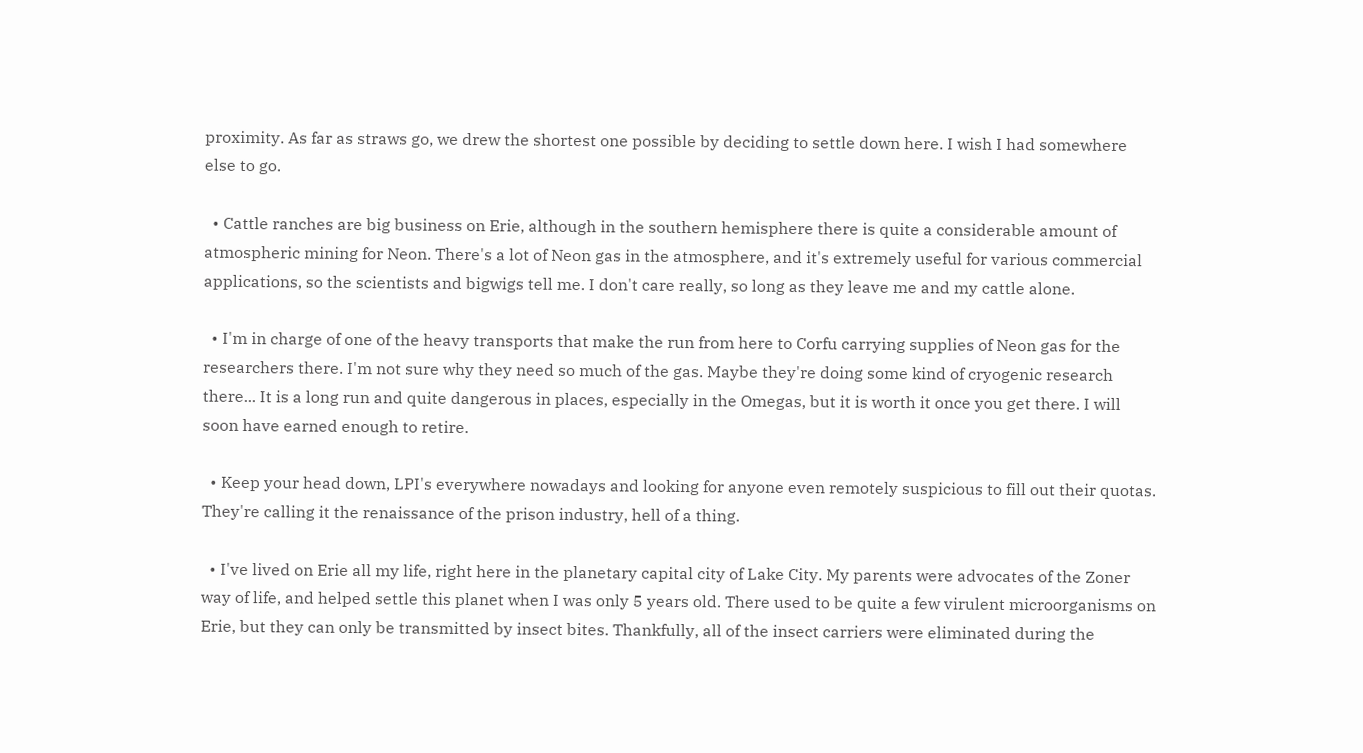proximity. As far as straws go, we drew the shortest one possible by deciding to settle down here. I wish I had somewhere else to go.

  • Cattle ranches are big business on Erie, although in the southern hemisphere there is quite a considerable amount of atmospheric mining for Neon. There's a lot of Neon gas in the atmosphere, and it's extremely useful for various commercial applications, so the scientists and bigwigs tell me. I don't care really, so long as they leave me and my cattle alone.

  • I'm in charge of one of the heavy transports that make the run from here to Corfu carrying supplies of Neon gas for the researchers there. I'm not sure why they need so much of the gas. Maybe they're doing some kind of cryogenic research there... It is a long run and quite dangerous in places, especially in the Omegas, but it is worth it once you get there. I will soon have earned enough to retire.

  • Keep your head down, LPI's everywhere nowadays and looking for anyone even remotely suspicious to fill out their quotas. They're calling it the renaissance of the prison industry, hell of a thing.

  • I've lived on Erie all my life, right here in the planetary capital city of Lake City. My parents were advocates of the Zoner way of life, and helped settle this planet when I was only 5 years old. There used to be quite a few virulent microorganisms on Erie, but they can only be transmitted by insect bites. Thankfully, all of the insect carriers were eliminated during the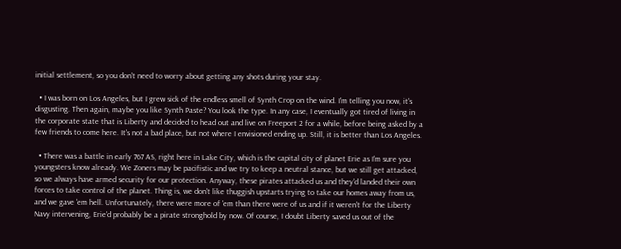initial settlement, so you don't need to worry about getting any shots during your stay.

  • I was born on Los Angeles, but I grew sick of the endless smell of Synth Crop on the wind. I'm telling you now, it's disgusting. Then again, maybe you like Synth Paste? You look the type. In any case, I eventually got tired of living in the corporate state that is Liberty and decided to head out and live on Freeport 2 for a while, before being asked by a few friends to come here. It's not a bad place, but not where I envisioned ending up. Still, it is better than Los Angeles.

  • There was a battle in early 767 AS, right here in Lake City, which is the capital city of planet Erie as I'm sure you youngsters know already. We Zoners may be pacifistic and we try to keep a neutral stance, but we still get attacked, so we always have armed security for our protection. Anyway, these pirates attacked us and they'd landed their own forces to take control of the planet. Thing is, we don't like thuggish upstarts trying to take our homes away from us, and we gave 'em hell. Unfortunately, there were more of 'em than there were of us and if it weren't for the Liberty Navy intervening, Erie'd probably be a pirate stronghold by now. Of course, I doubt Liberty saved us out of the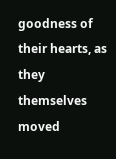goodness of their hearts, as they themselves moved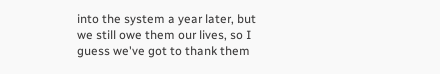into the system a year later, but we still owe them our lives, so I guess we've got to thank them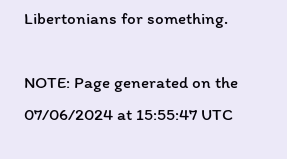Libertonians for something.

NOTE: Page generated on the 07/06/2024 at 15:55:47 UTC